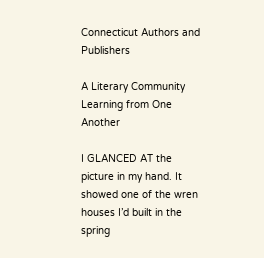Connecticut Authors and Publishers

A Literary Community Learning from One Another

I GLANCED AT the picture in my hand. It showed one of the wren houses I’d built in the spring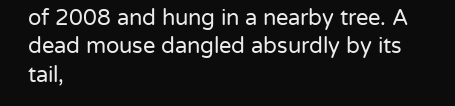of 2008 and hung in a nearby tree. A dead mouse dangled absurdly by its tail,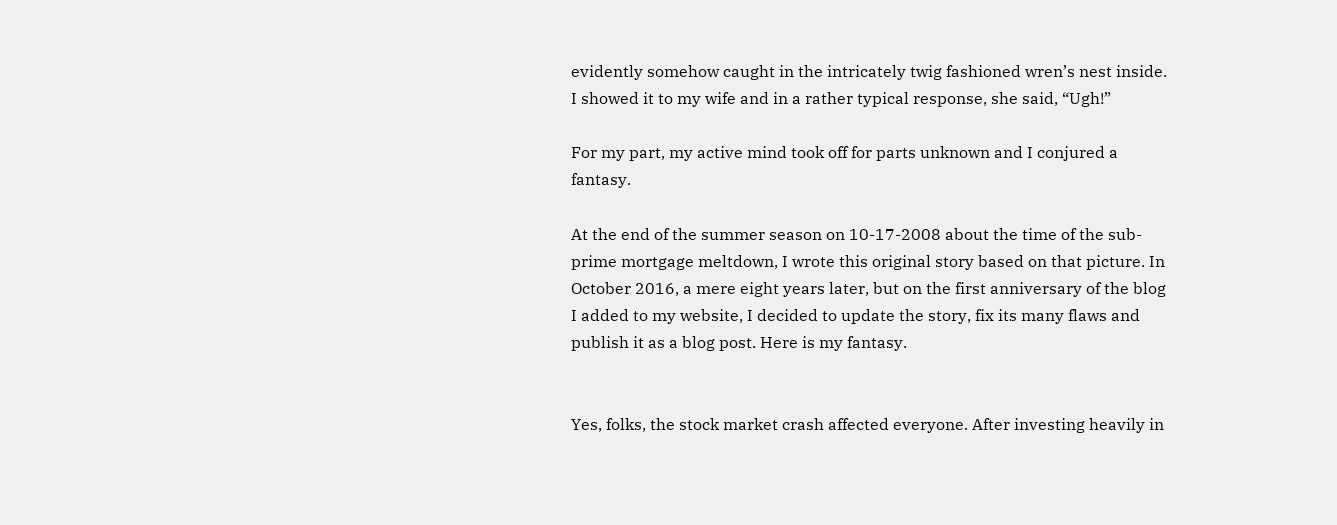evidently somehow caught in the intricately twig fashioned wren’s nest inside. I showed it to my wife and in a rather typical response, she said, “Ugh!”

For my part, my active mind took off for parts unknown and I conjured a fantasy.

At the end of the summer season on 10-17-2008 about the time of the sub-prime mortgage meltdown, I wrote this original story based on that picture. In October 2016, a mere eight years later, but on the first anniversary of the blog I added to my website, I decided to update the story, fix its many flaws and publish it as a blog post. Here is my fantasy.


Yes, folks, the stock market crash affected everyone. After investing heavily in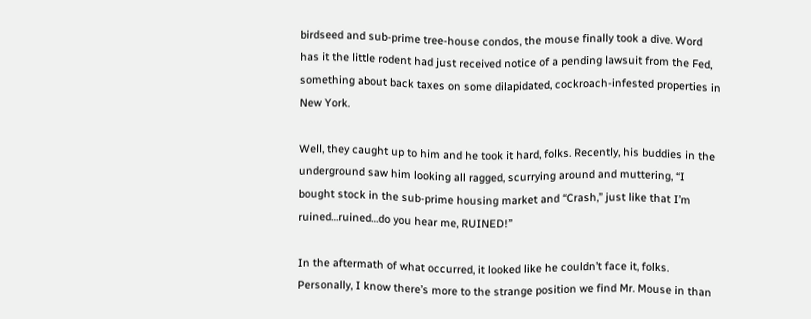birdseed and sub-prime tree-house condos, the mouse finally took a dive. Word has it the little rodent had just received notice of a pending lawsuit from the Fed, something about back taxes on some dilapidated, cockroach-infested properties in New York.

Well, they caught up to him and he took it hard, folks. Recently, his buddies in the underground saw him looking all ragged, scurrying around and muttering, “I bought stock in the sub-prime housing market and “Crash,” just like that I’m ruined…ruined…do you hear me, RUINED!”

In the aftermath of what occurred, it looked like he couldn’t face it, folks. Personally, I know there’s more to the strange position we find Mr. Mouse in than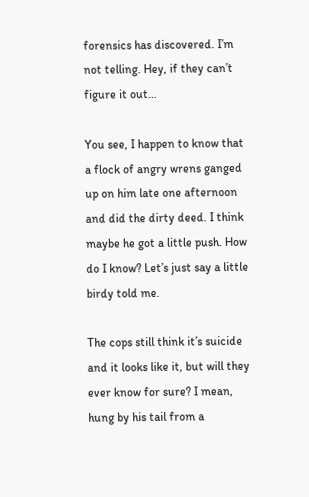forensics has discovered. I’m not telling. Hey, if they can’t figure it out…

You see, I happen to know that a flock of angry wrens ganged up on him late one afternoon and did the dirty deed. I think maybe he got a little push. How do I know? Let’s just say a little birdy told me.

The cops still think it’s suicide and it looks like it, but will they ever know for sure? I mean, hung by his tail from a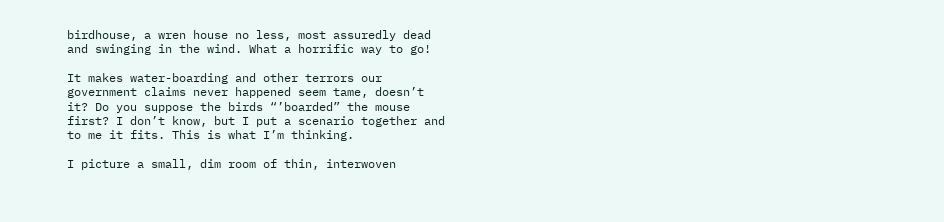birdhouse, a wren house no less, most assuredly dead and swinging in the wind. What a horrific way to go!

It makes water-boarding and other terrors our government claims never happened seem tame, doesn’t it? Do you suppose the birds “’boarded” the mouse first? I don’t know, but I put a scenario together and to me it fits. This is what I’m thinking.

I picture a small, dim room of thin, interwoven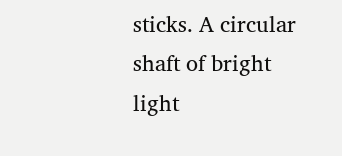sticks. A circular shaft of bright light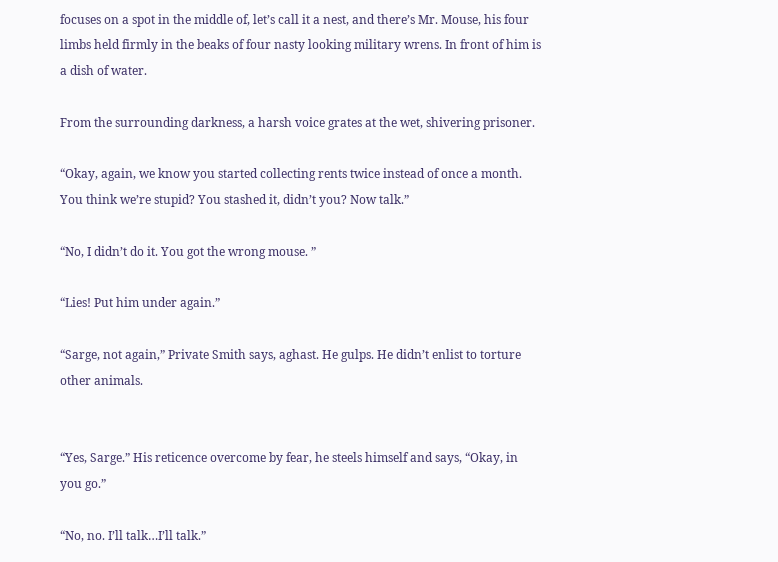focuses on a spot in the middle of, let’s call it a nest, and there’s Mr. Mouse, his four limbs held firmly in the beaks of four nasty looking military wrens. In front of him is a dish of water.

From the surrounding darkness, a harsh voice grates at the wet, shivering prisoner.

“Okay, again, we know you started collecting rents twice instead of once a month. You think we’re stupid? You stashed it, didn’t you? Now talk.”

“No, I didn’t do it. You got the wrong mouse. ”

“Lies! Put him under again.”

“Sarge, not again,” Private Smith says, aghast. He gulps. He didn’t enlist to torture other animals.


“Yes, Sarge.” His reticence overcome by fear, he steels himself and says, “Okay, in you go.”

“No, no. I’ll talk…I’ll talk.”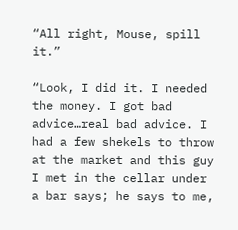“All right, Mouse, spill it.”

“Look, I did it. I needed the money. I got bad advice…real bad advice. I had a few shekels to throw at the market and this guy I met in the cellar under a bar says; he says to me,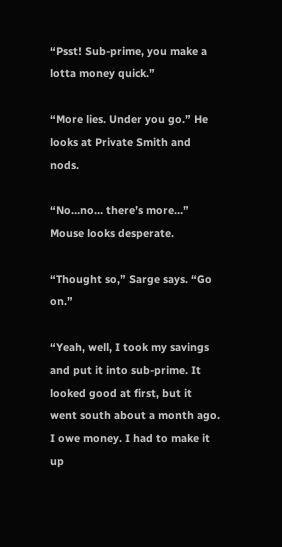“Psst! Sub-prime, you make a lotta money quick.”

“More lies. Under you go.” He looks at Private Smith and nods.

“No…no… there’s more…” Mouse looks desperate.

“Thought so,” Sarge says. “Go on.”

“Yeah, well, I took my savings and put it into sub-prime. It looked good at first, but it went south about a month ago. I owe money. I had to make it up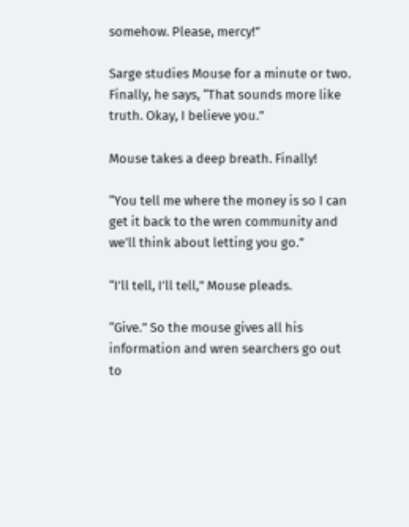somehow. Please, mercy!”

Sarge studies Mouse for a minute or two. Finally, he says, “That sounds more like truth. Okay, I believe you.”

Mouse takes a deep breath. Finally!

“You tell me where the money is so I can get it back to the wren community and we’ll think about letting you go.”

“I’ll tell, I’ll tell,” Mouse pleads.

“Give.” So the mouse gives all his information and wren searchers go out to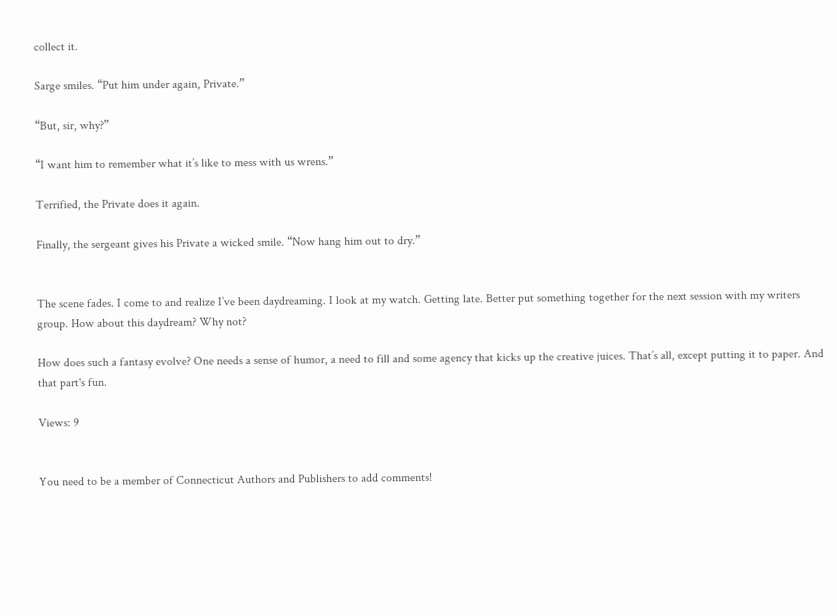collect it.

Sarge smiles. “Put him under again, Private.”

“But, sir, why?”

“I want him to remember what it’s like to mess with us wrens.”

Terrified, the Private does it again.

Finally, the sergeant gives his Private a wicked smile. “Now hang him out to dry.”


The scene fades. I come to and realize I’ve been daydreaming. I look at my watch. Getting late. Better put something together for the next session with my writers group. How about this daydream? Why not?

How does such a fantasy evolve? One needs a sense of humor, a need to fill and some agency that kicks up the creative juices. That’s all, except putting it to paper. And that part's fun.

Views: 9


You need to be a member of Connecticut Authors and Publishers to add comments!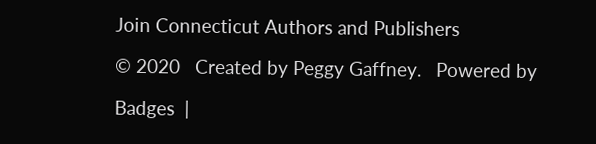Join Connecticut Authors and Publishers

© 2020   Created by Peggy Gaffney.   Powered by

Badges  |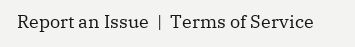Report an Issue  |  Terms of Service